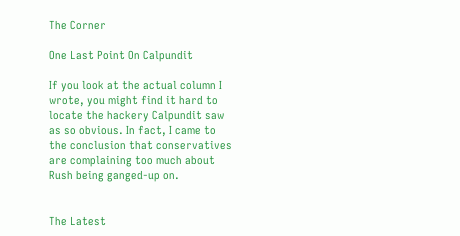The Corner

One Last Point On Calpundit

If you look at the actual column I wrote, you might find it hard to locate the hackery Calpundit saw as so obvious. In fact, I came to the conclusion that conservatives are complaining too much about Rush being ganged-up on.


The Latest